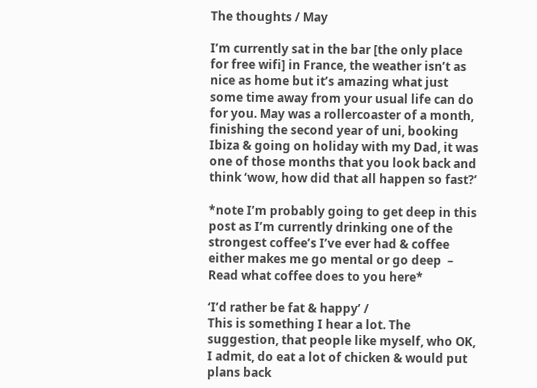The thoughts / May

I’m currently sat in the bar [the only place for free wifi] in France, the weather isn’t as nice as home but it’s amazing what just some time away from your usual life can do for you. May was a rollercoaster of a month, finishing the second year of uni, booking Ibiza & going on holiday with my Dad, it was one of those months that you look back and think ‘wow, how did that all happen so fast?’

*note I’m probably going to get deep in this post as I’m currently drinking one of the strongest coffee’s I’ve ever had & coffee either makes me go mental or go deep  – Read what coffee does to you here*

‘I’d rather be fat & happy’ /
This is something I hear a lot. The suggestion, that people like myself, who OK, I admit, do eat a lot of chicken & would put plans back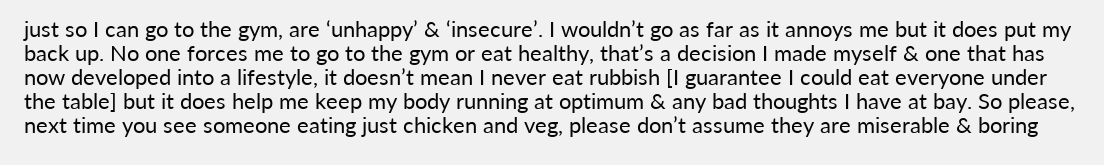just so I can go to the gym, are ‘unhappy’ & ‘insecure’. I wouldn’t go as far as it annoys me but it does put my back up. No one forces me to go to the gym or eat healthy, that’s a decision I made myself & one that has now developed into a lifestyle, it doesn’t mean I never eat rubbish [I guarantee I could eat everyone under the table] but it does help me keep my body running at optimum & any bad thoughts I have at bay. So please, next time you see someone eating just chicken and veg, please don’t assume they are miserable & boring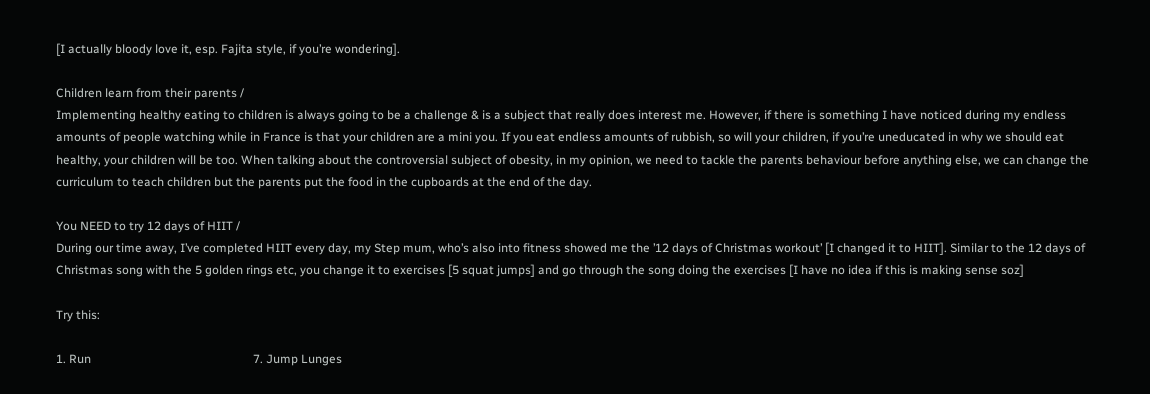[I actually bloody love it, esp. Fajita style, if you’re wondering].

Children learn from their parents /
Implementing healthy eating to children is always going to be a challenge & is a subject that really does interest me. However, if there is something I have noticed during my endless amounts of people watching while in France is that your children are a mini you. If you eat endless amounts of rubbish, so will your children, if you’re uneducated in why we should eat healthy, your children will be too. When talking about the controversial subject of obesity, in my opinion, we need to tackle the parents behaviour before anything else, we can change the curriculum to teach children but the parents put the food in the cupboards at the end of the day.

You NEED to try 12 days of HIIT /
During our time away, I’ve completed HIIT every day, my Step mum, who’s also into fitness showed me the ’12 days of Christmas workout’ [I changed it to HIIT]. Similar to the 12 days of Christmas song with the 5 golden rings etc, you change it to exercises [5 squat jumps] and go through the song doing the exercises [I have no idea if this is making sense soz]

Try this:

1. Run                                                      7. Jump Lunges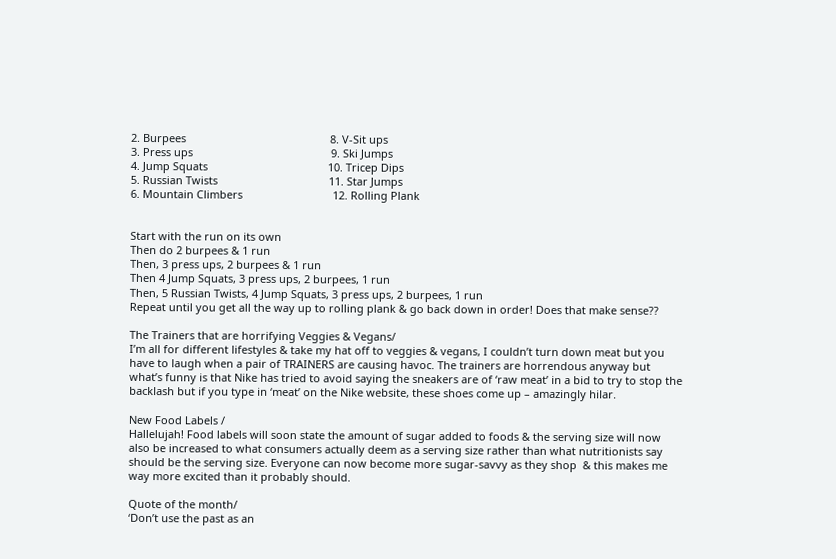2. Burpees                                                8. V-Sit ups
3. Press ups                                              9. Ski Jumps
4. Jump Squats                                        10. Tricep Dips
5. Russian Twists                                     11. Star Jumps
6. Mountain Climbers                              12. Rolling Plank


Start with the run on its own
Then do 2 burpees & 1 run
Then, 3 press ups, 2 burpees & 1 run
Then 4 Jump Squats, 3 press ups, 2 burpees, 1 run
Then, 5 Russian Twists, 4 Jump Squats, 3 press ups, 2 burpees, 1 run
Repeat until you get all the way up to rolling plank & go back down in order! Does that make sense??

The Trainers that are horrifying Veggies & Vegans/
I’m all for different lifestyles & take my hat off to veggies & vegans, I couldn’t turn down meat but you have to laugh when a pair of TRAINERS are causing havoc. The trainers are horrendous anyway but what’s funny is that Nike has tried to avoid saying the sneakers are of ‘raw meat’ in a bid to try to stop the backlash but if you type in ‘meat’ on the Nike website, these shoes come up – amazingly hilar.

New Food Labels /
Hallelujah! Food labels will soon state the amount of sugar added to foods & the serving size will now also be increased to what consumers actually deem as a serving size rather than what nutritionists say should be the serving size. Everyone can now become more sugar-savvy as they shop  & this makes me way more excited than it probably should.

Quote of the month/
‘Don’t use the past as an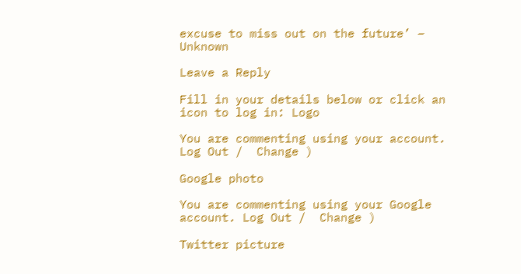excuse to miss out on the future’ – Unknown

Leave a Reply

Fill in your details below or click an icon to log in: Logo

You are commenting using your account. Log Out /  Change )

Google photo

You are commenting using your Google account. Log Out /  Change )

Twitter picture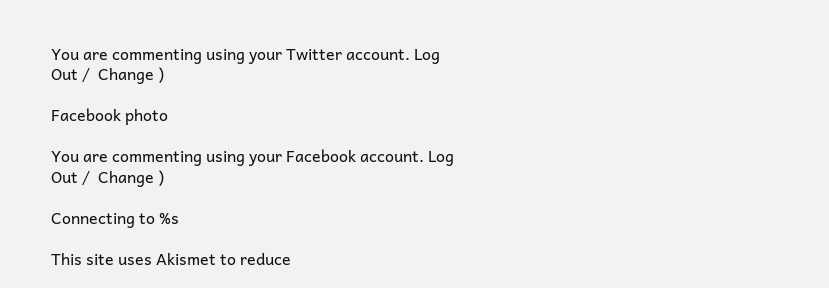You are commenting using your Twitter account. Log Out /  Change )

Facebook photo

You are commenting using your Facebook account. Log Out /  Change )

Connecting to %s

This site uses Akismet to reduce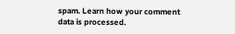spam. Learn how your comment data is processed.